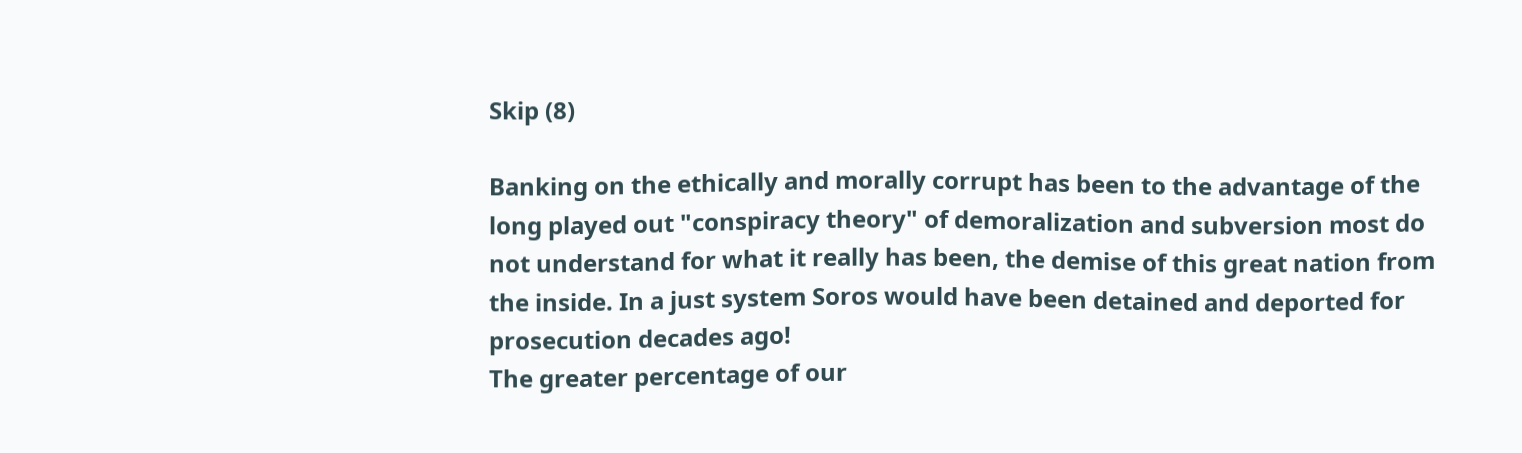Skip (8)

Banking on the ethically and morally corrupt has been to the advantage of the long played out "conspiracy theory" of demoralization and subversion most do not understand for what it really has been, the demise of this great nation from the inside. In a just system Soros would have been detained and deported for prosecution decades ago!
The greater percentage of our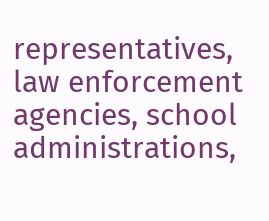representatives, law enforcement agencies, school administrations,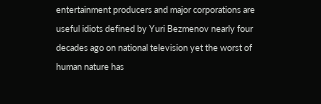entertainment producers and major corporations are useful idiots defined by Yuri Bezmenov nearly four decades ago on national television yet the worst of human nature has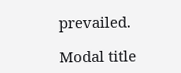prevailed.

Modal title